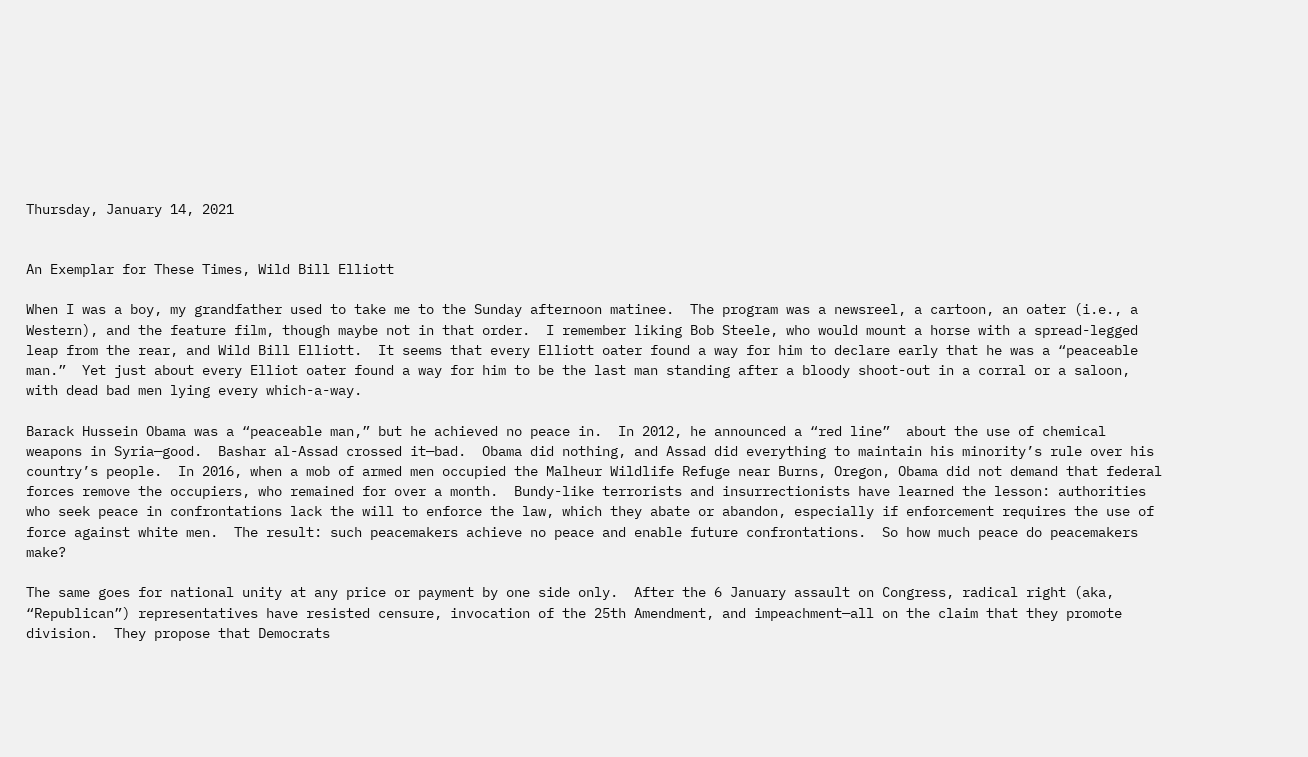Thursday, January 14, 2021


An Exemplar for These Times, Wild Bill Elliott

When I was a boy, my grandfather used to take me to the Sunday afternoon matinee.  The program was a newsreel, a cartoon, an oater (i.e., a Western), and the feature film, though maybe not in that order.  I remember liking Bob Steele, who would mount a horse with a spread-legged leap from the rear, and Wild Bill Elliott.  It seems that every Elliott oater found a way for him to declare early that he was a “peaceable man.”  Yet just about every Elliot oater found a way for him to be the last man standing after a bloody shoot-out in a corral or a saloon, with dead bad men lying every which-a-way.

Barack Hussein Obama was a “peaceable man,” but he achieved no peace in.  In 2012, he announced a “red line”  about the use of chemical weapons in Syria—good.  Bashar al-Assad crossed it—bad.  Obama did nothing, and Assad did everything to maintain his minority’s rule over his country’s people.  In 2016, when a mob of armed men occupied the Malheur Wildlife Refuge near Burns, Oregon, Obama did not demand that federal forces remove the occupiers, who remained for over a month.  Bundy-like terrorists and insurrectionists have learned the lesson: authorities who seek peace in confrontations lack the will to enforce the law, which they abate or abandon, especially if enforcement requires the use of force against white men.  The result: such peacemakers achieve no peace and enable future confrontations.  So how much peace do peacemakers make?

The same goes for national unity at any price or payment by one side only.  After the 6 January assault on Congress, radical right (aka, “Republican”) representatives have resisted censure, invocation of the 25th Amendment, and impeachment—all on the claim that they promote division.  They propose that Democrats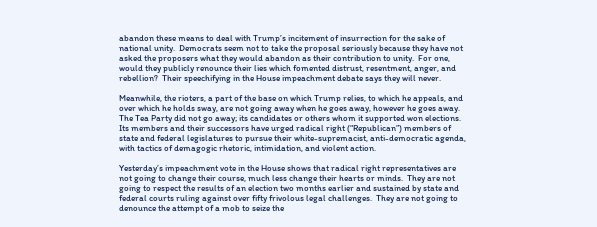abandon these means to deal with Trump’s incitement of insurrection for the sake of national unity.  Democrats seem not to take the proposal seriously because they have not asked the proposers what they would abandon as their contribution to unity.  For one, would they publicly renounce their lies which fomented distrust, resentment, anger, and rebellion?  Their speechifying in the House impeachment debate says they will never.

Meanwhile, the rioters, a part of the base on which Trump relies, to which he appeals, and over which he holds sway, are not going away when he goes away, however he goes away.  The Tea Party did not go away; its candidates or others whom it supported won elections.  Its members and their successors have urged radical right (“Republican”) members of state and federal legislatures to pursue their white-supremacist, anti-democratic agenda, with tactics of demagogic rhetoric, intimidation, and violent action.

Yesterday’s impeachment vote in the House shows that radical right representatives are not going to change their course, much less change their hearts or minds.  They are not going to respect the results of an election two months earlier and sustained by state and federal courts ruling against over fifty frivolous legal challenges.  They are not going to denounce the attempt of a mob to seize the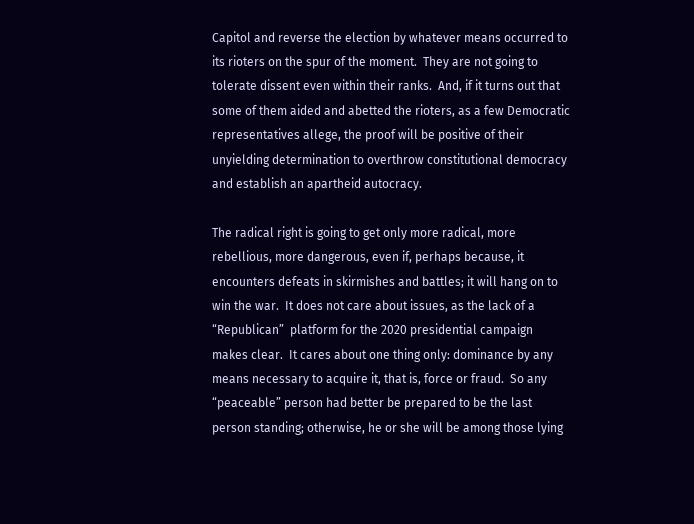Capitol and reverse the election by whatever means occurred to its rioters on the spur of the moment.  They are not going to tolerate dissent even within their ranks.  And, if it turns out that some of them aided and abetted the rioters, as a few Democratic representatives allege, the proof will be positive of their unyielding determination to overthrow constitutional democracy and establish an apartheid autocracy.

The radical right is going to get only more radical, more rebellious, more dangerous, even if, perhaps because, it encounters defeats in skirmishes and battles; it will hang on to win the war.  It does not care about issues, as the lack of a “Republican”  platform for the 2020 presidential campaign makes clear.  It cares about one thing only: dominance by any means necessary to acquire it, that is, force or fraud.  So any “peaceable” person had better be prepared to be the last person standing; otherwise, he or she will be among those lying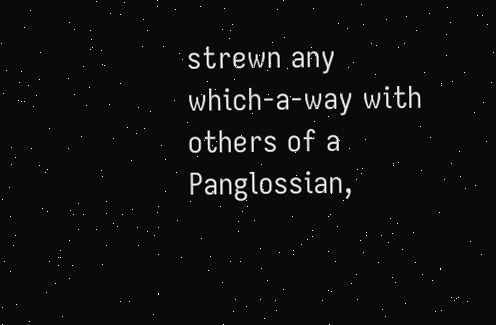strewn any which-a-way with others of a Panglossian,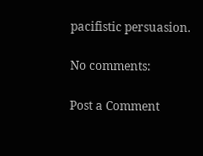pacifistic persuasion.

No comments:

Post a Comment